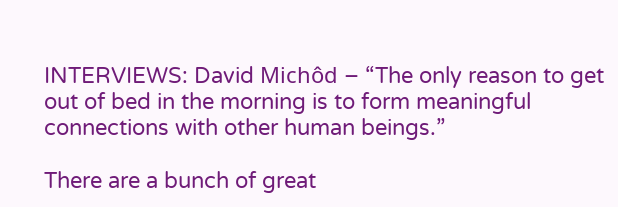INTERVIEWS: David Michôd – “The only reason to get out of bed in the morning is to form meaningful connections with other human beings.”

There are a bunch of great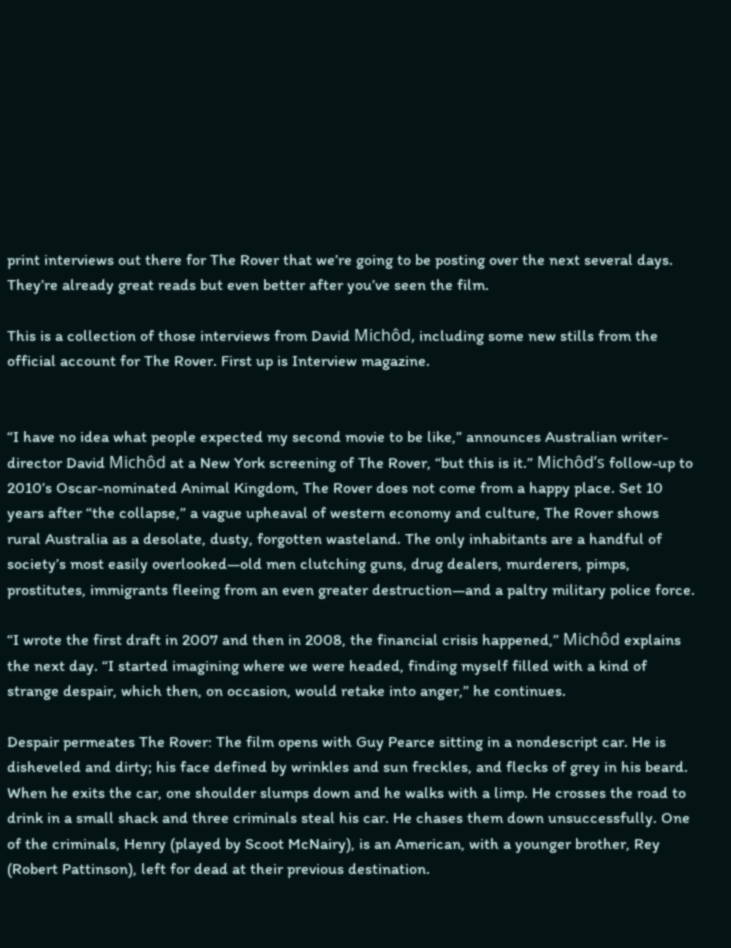print interviews out there for The Rover that we’re going to be posting over the next several days. They’re already great reads but even better after you’ve seen the film.

This is a collection of those interviews from David Michôd, including some new stills from the official account for The Rover. First up is Interview magazine.


“I have no idea what people expected my second movie to be like,” announces Australian writer-director David Michôd at a New York screening of The Rover, “but this is it.” Michôd’s follow-up to 2010’s Oscar-nominated Animal Kingdom, The Rover does not come from a happy place. Set 10 years after “the collapse,” a vague upheaval of western economy and culture, The Rover shows rural Australia as a desolate, dusty, forgotten wasteland. The only inhabitants are a handful of society’s most easily overlooked—old men clutching guns, drug dealers, murderers, pimps, prostitutes, immigrants fleeing from an even greater destruction—and a paltry military police force.

“I wrote the first draft in 2007 and then in 2008, the financial crisis happened,” Michôd explains the next day. “I started imagining where we were headed, finding myself filled with a kind of strange despair, which then, on occasion, would retake into anger,” he continues.

Despair permeates The Rover: The film opens with Guy Pearce sitting in a nondescript car. He is disheveled and dirty; his face defined by wrinkles and sun freckles, and flecks of grey in his beard. When he exits the car, one shoulder slumps down and he walks with a limp. He crosses the road to drink in a small shack and three criminals steal his car. He chases them down unsuccessfully. One of the criminals, Henry (played by Scoot McNairy), is an American, with a younger brother, Rey (Robert Pattinson), left for dead at their previous destination.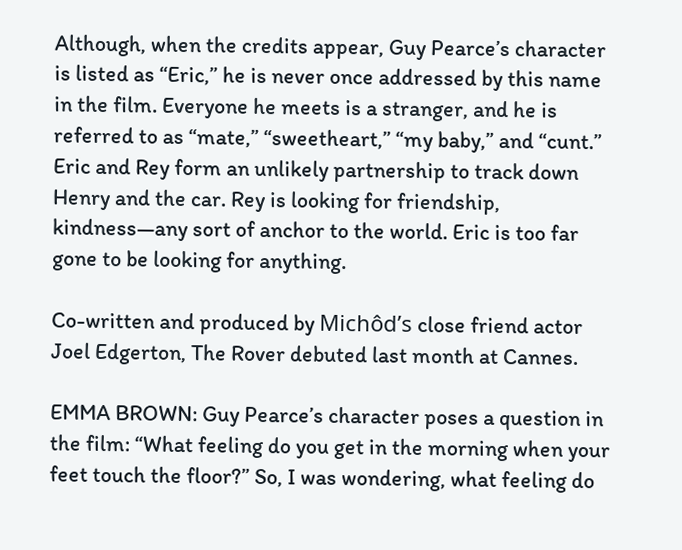Although, when the credits appear, Guy Pearce’s character is listed as “Eric,” he is never once addressed by this name in the film. Everyone he meets is a stranger, and he is referred to as “mate,” “sweetheart,” “my baby,” and “cunt.” Eric and Rey form an unlikely partnership to track down Henry and the car. Rey is looking for friendship, kindness—any sort of anchor to the world. Eric is too far gone to be looking for anything.

Co-written and produced by Michôd’s close friend actor Joel Edgerton, The Rover debuted last month at Cannes.

EMMA BROWN: Guy Pearce’s character poses a question in the film: “What feeling do you get in the morning when your feet touch the floor?” So, I was wondering, what feeling do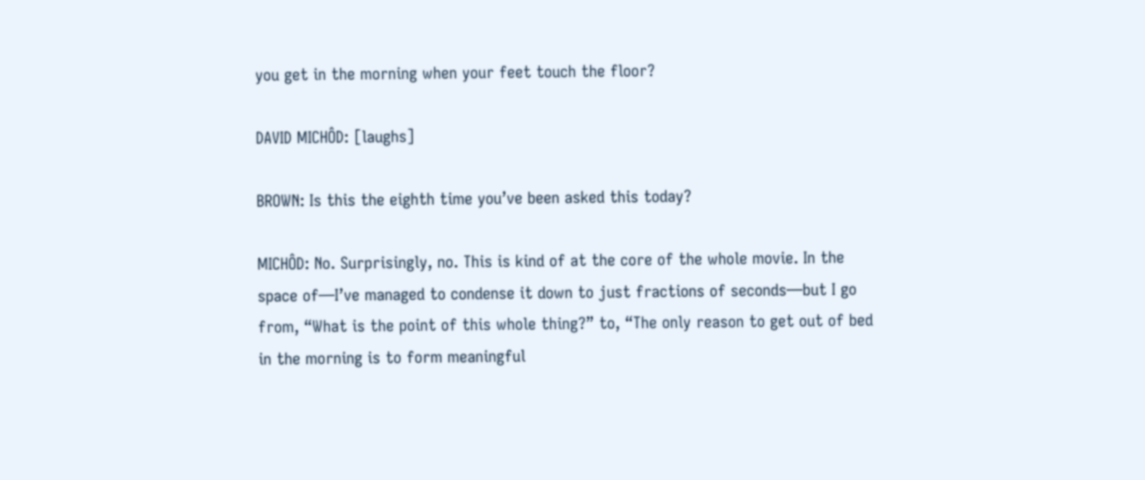you get in the morning when your feet touch the floor?

DAVID MICHÔD: [laughs]

BROWN: Is this the eighth time you’ve been asked this today?

MICHÔD: No. Surprisingly, no. This is kind of at the core of the whole movie. In the space of—I’ve managed to condense it down to just fractions of seconds—but I go from, “What is the point of this whole thing?” to, “The only reason to get out of bed in the morning is to form meaningful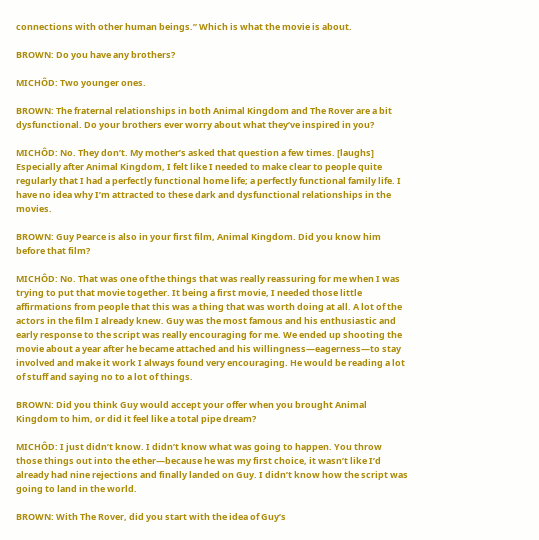connections with other human beings.” Which is what the movie is about.

BROWN: Do you have any brothers?

MICHÔD: Two younger ones.

BROWN: The fraternal relationships in both Animal Kingdom and The Rover are a bit dysfunctional. Do your brothers ever worry about what they’ve inspired in you?

MICHÔD: No. They don’t. My mother’s asked that question a few times. [laughs] Especially after Animal Kingdom, I felt like I needed to make clear to people quite regularly that I had a perfectly functional home life; a perfectly functional family life. I have no idea why I’m attracted to these dark and dysfunctional relationships in the movies.

BROWN: Guy Pearce is also in your first film, Animal Kingdom. Did you know him before that film?

MICHÔD: No. That was one of the things that was really reassuring for me when I was trying to put that movie together. It being a first movie, I needed those little affirmations from people that this was a thing that was worth doing at all. A lot of the actors in the film I already knew. Guy was the most famous and his enthusiastic and early response to the script was really encouraging for me. We ended up shooting the movie about a year after he became attached and his willingness—eagerness—to stay involved and make it work I always found very encouraging. He would be reading a lot of stuff and saying no to a lot of things.

BROWN: Did you think Guy would accept your offer when you brought Animal Kingdom to him, or did it feel like a total pipe dream?

MICHÔD: I just didn’t know. I didn’t know what was going to happen. You throw those things out into the ether—because he was my first choice, it wasn’t like I’d already had nine rejections and finally landed on Guy. I didn’t know how the script was going to land in the world.

BROWN: With The Rover, did you start with the idea of Guy’s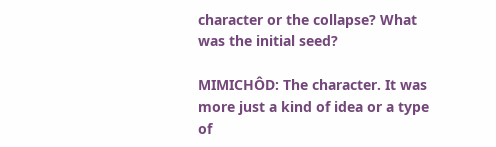character or the collapse? What was the initial seed?

MIMICHÔD: The character. It was more just a kind of idea or a type of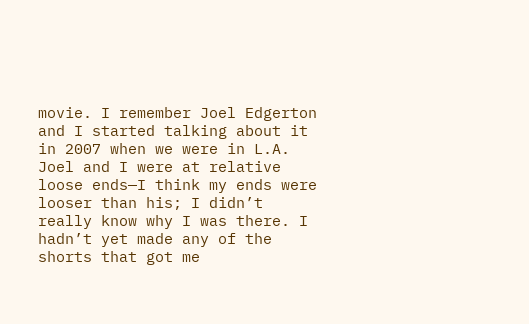movie. I remember Joel Edgerton and I started talking about it in 2007 when we were in L.A. Joel and I were at relative loose ends—I think my ends were looser than his; I didn’t really know why I was there. I hadn’t yet made any of the shorts that got me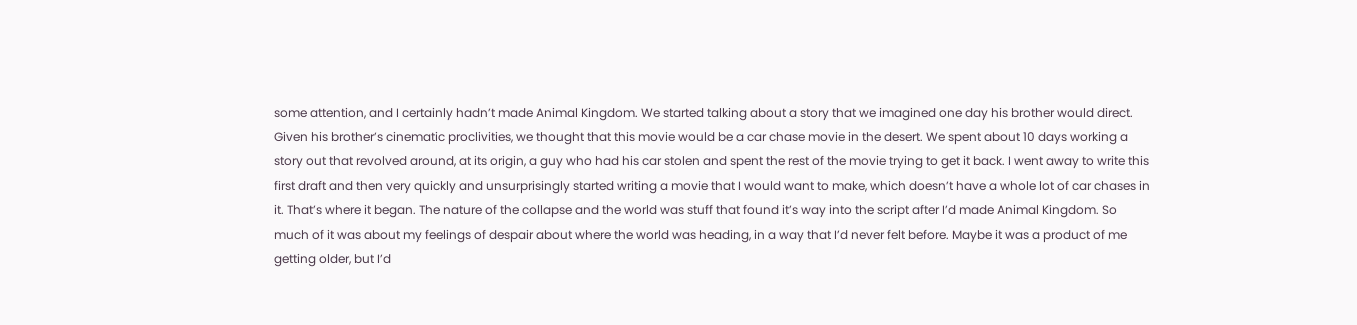some attention, and I certainly hadn’t made Animal Kingdom. We started talking about a story that we imagined one day his brother would direct. Given his brother’s cinematic proclivities, we thought that this movie would be a car chase movie in the desert. We spent about 10 days working a story out that revolved around, at its origin, a guy who had his car stolen and spent the rest of the movie trying to get it back. I went away to write this first draft and then very quickly and unsurprisingly started writing a movie that I would want to make, which doesn’t have a whole lot of car chases in it. That’s where it began. The nature of the collapse and the world was stuff that found it’s way into the script after I’d made Animal Kingdom. So much of it was about my feelings of despair about where the world was heading, in a way that I’d never felt before. Maybe it was a product of me getting older, but I’d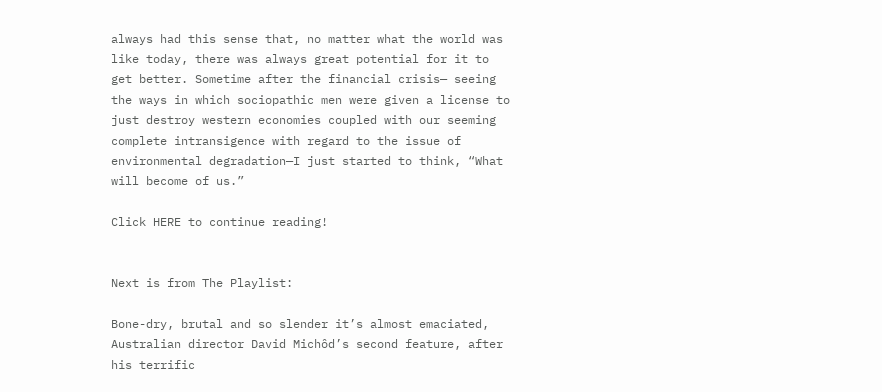always had this sense that, no matter what the world was like today, there was always great potential for it to get better. Sometime after the financial crisis— seeing the ways in which sociopathic men were given a license to just destroy western economies coupled with our seeming complete intransigence with regard to the issue of environmental degradation—I just started to think, “What will become of us.”

Click HERE to continue reading!


Next is from The Playlist:

Bone-dry, brutal and so slender it’s almost emaciated, Australian director David Michôd’s second feature, after his terrific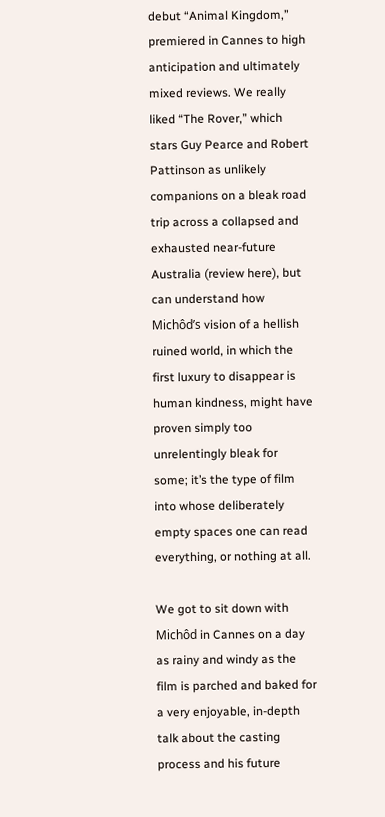debut “Animal Kingdom,” premiered in Cannes to high anticipation and ultimately mixed reviews. We really liked “The Rover,” which stars Guy Pearce and Robert Pattinson as unlikely companions on a bleak road trip across a collapsed and exhausted near-future Australia (review here), but can understand how Michôd’s vision of a hellish ruined world, in which the first luxury to disappear is human kindness, might have proven simply too unrelentingly bleak for some; it’s the type of film into whose deliberately empty spaces one can read everything, or nothing at all.

We got to sit down with Michôd in Cannes on a day as rainy and windy as the film is parched and baked for a very enjoyable, in-depth talk about the casting process and his future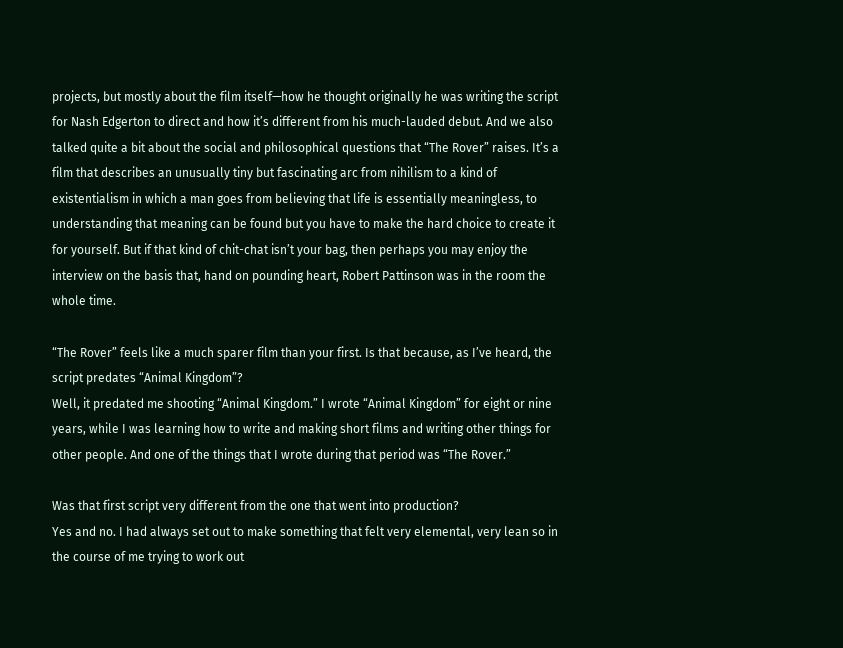projects, but mostly about the film itself—how he thought originally he was writing the script for Nash Edgerton to direct and how it’s different from his much-lauded debut. And we also talked quite a bit about the social and philosophical questions that “The Rover” raises. It’s a film that describes an unusually tiny but fascinating arc from nihilism to a kind of existentialism in which a man goes from believing that life is essentially meaningless, to understanding that meaning can be found but you have to make the hard choice to create it for yourself. But if that kind of chit-chat isn’t your bag, then perhaps you may enjoy the interview on the basis that, hand on pounding heart, Robert Pattinson was in the room the whole time.

“The Rover” feels like a much sparer film than your first. Is that because, as I’ve heard, the script predates “Animal Kingdom”?
Well, it predated me shooting “Animal Kingdom.” I wrote “Animal Kingdom” for eight or nine years, while I was learning how to write and making short films and writing other things for other people. And one of the things that I wrote during that period was “The Rover.”

Was that first script very different from the one that went into production?
Yes and no. I had always set out to make something that felt very elemental, very lean so in the course of me trying to work out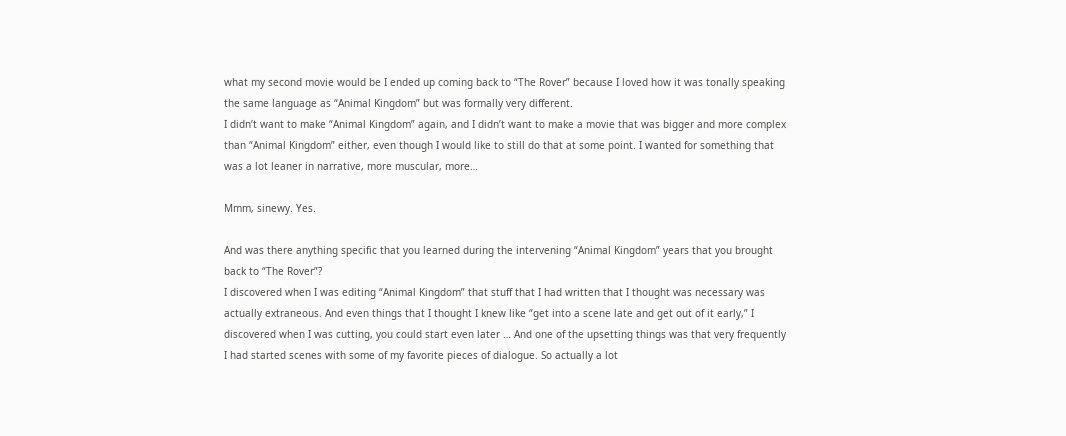what my second movie would be I ended up coming back to “The Rover” because I loved how it was tonally speaking the same language as “Animal Kingdom” but was formally very different.
I didn’t want to make “Animal Kingdom” again, and I didn’t want to make a movie that was bigger and more complex than “Animal Kingdom” either, even though I would like to still do that at some point. I wanted for something that was a lot leaner in narrative, more muscular, more…

Mmm, sinewy. Yes.

And was there anything specific that you learned during the intervening “Animal Kingdom” years that you brought back to “The Rover”?
I discovered when I was editing “Animal Kingdom” that stuff that I had written that I thought was necessary was actually extraneous. And even things that I thought I knew like “get into a scene late and get out of it early,” I discovered when I was cutting, you could start even later … And one of the upsetting things was that very frequently I had started scenes with some of my favorite pieces of dialogue. So actually a lot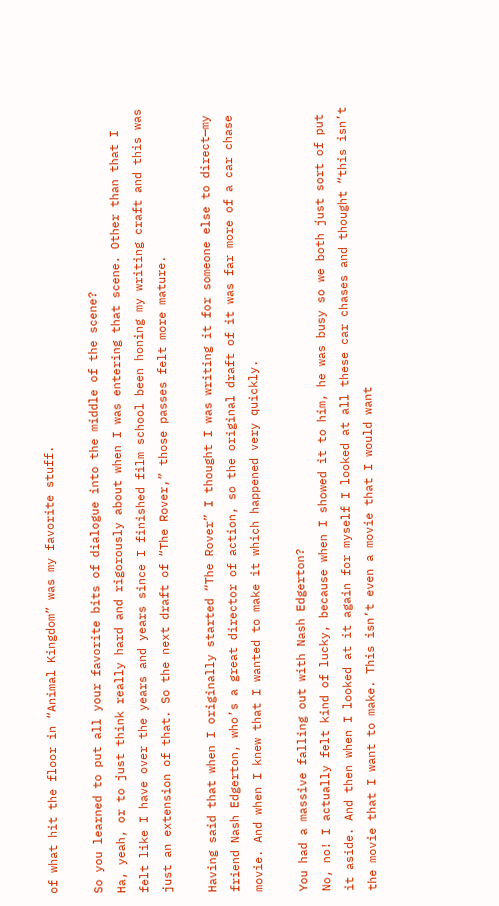of what hit the floor in “Animal Kingdom” was my favorite stuff.

So you learned to put all your favorite bits of dialogue into the middle of the scene?
Ha, yeah, or to just think really hard and rigorously about when I was entering that scene. Other than that I felt like I have over the years and years since I finished film school been honing my writing craft and this was just an extension of that. So the next draft of “The Rover,” those passes felt more mature.

Having said that when I originally started “The Rover” I thought I was writing it for someone else to direct—my friend Nash Edgerton, who’s a great director of action, so the original draft of it was far more of a car chase movie. And when I knew that I wanted to make it which happened very quickly.

You had a massive falling out with Nash Edgerton?
No, no! I actually felt kind of lucky, because when I showed it to him, he was busy so we both just sort of put it aside. And then when I looked at it again for myself I looked at all these car chases and thought “this isn’t the movie that I want to make. This isn’t even a movie that I would want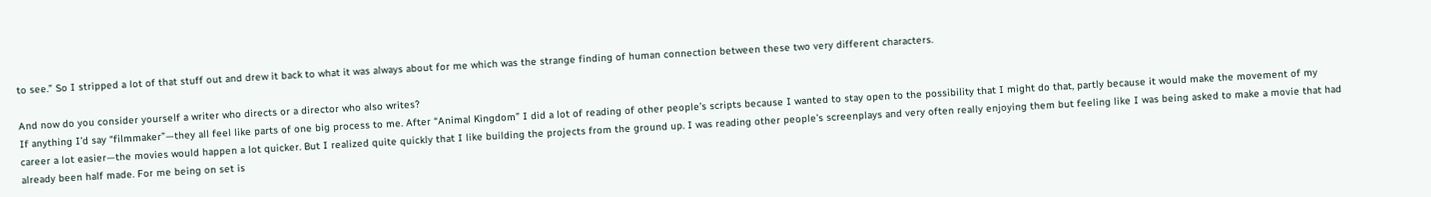to see.” So I stripped a lot of that stuff out and drew it back to what it was always about for me which was the strange finding of human connection between these two very different characters.

And now do you consider yourself a writer who directs or a director who also writes?
If anything I’d say “filmmaker”—they all feel like parts of one big process to me. After “Animal Kingdom” I did a lot of reading of other people’s scripts because I wanted to stay open to the possibility that I might do that, partly because it would make the movement of my career a lot easier—the movies would happen a lot quicker. But I realized quite quickly that I like building the projects from the ground up. I was reading other people’s screenplays and very often really enjoying them but feeling like I was being asked to make a movie that had already been half made. For me being on set is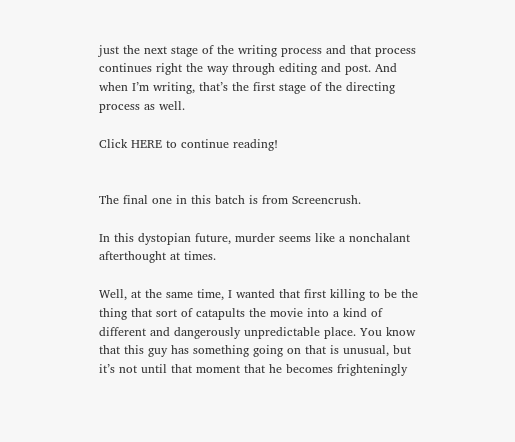just the next stage of the writing process and that process continues right the way through editing and post. And when I’m writing, that’s the first stage of the directing process as well.

Click HERE to continue reading!


The final one in this batch is from Screencrush.

In this dystopian future, murder seems like a nonchalant afterthought at times.

Well, at the same time, I wanted that first killing to be the thing that sort of catapults the movie into a kind of different and dangerously unpredictable place. You know that this guy has something going on that is unusual, but it’s not until that moment that he becomes frighteningly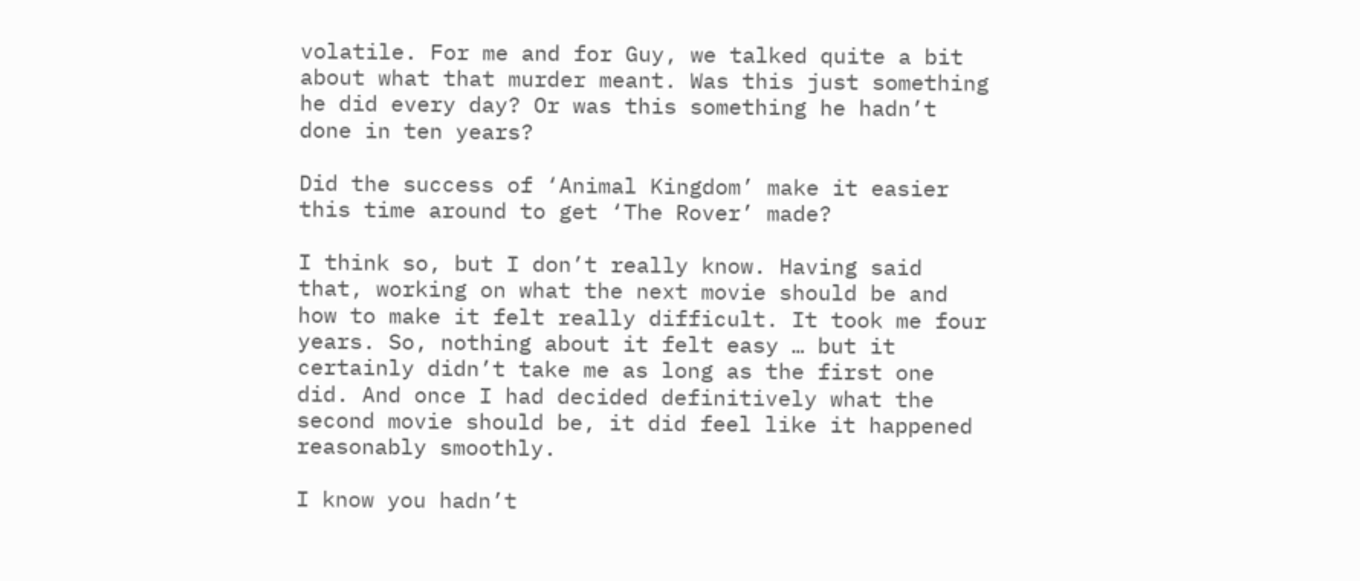volatile. For me and for Guy, we talked quite a bit about what that murder meant. Was this just something he did every day? Or was this something he hadn’t done in ten years?

Did the success of ‘Animal Kingdom’ make it easier this time around to get ‘The Rover’ made?

I think so, but I don’t really know. Having said that, working on what the next movie should be and how to make it felt really difficult. It took me four years. So, nothing about it felt easy … but it certainly didn’t take me as long as the first one did. And once I had decided definitively what the second movie should be, it did feel like it happened reasonably smoothly.

I know you hadn’t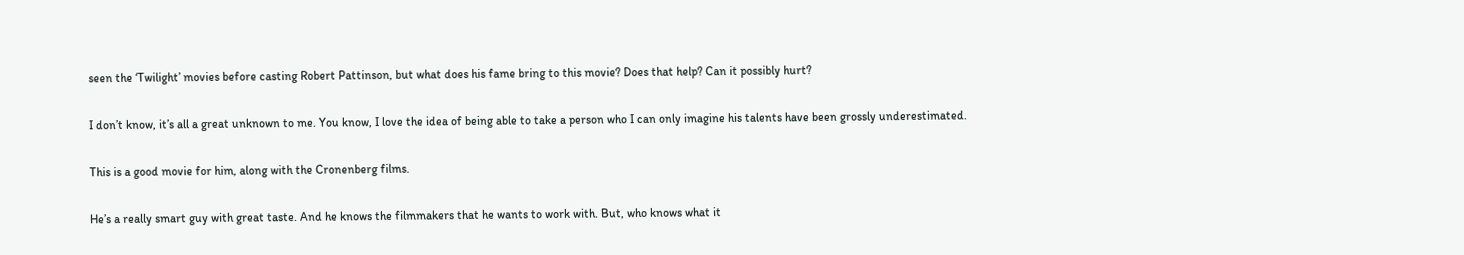seen the ‘Twilight’ movies before casting Robert Pattinson, but what does his fame bring to this movie? Does that help? Can it possibly hurt?

I don’t know, it’s all a great unknown to me. You know, I love the idea of being able to take a person who I can only imagine his talents have been grossly underestimated.

This is a good movie for him, along with the Cronenberg films.

He’s a really smart guy with great taste. And he knows the filmmakers that he wants to work with. But, who knows what it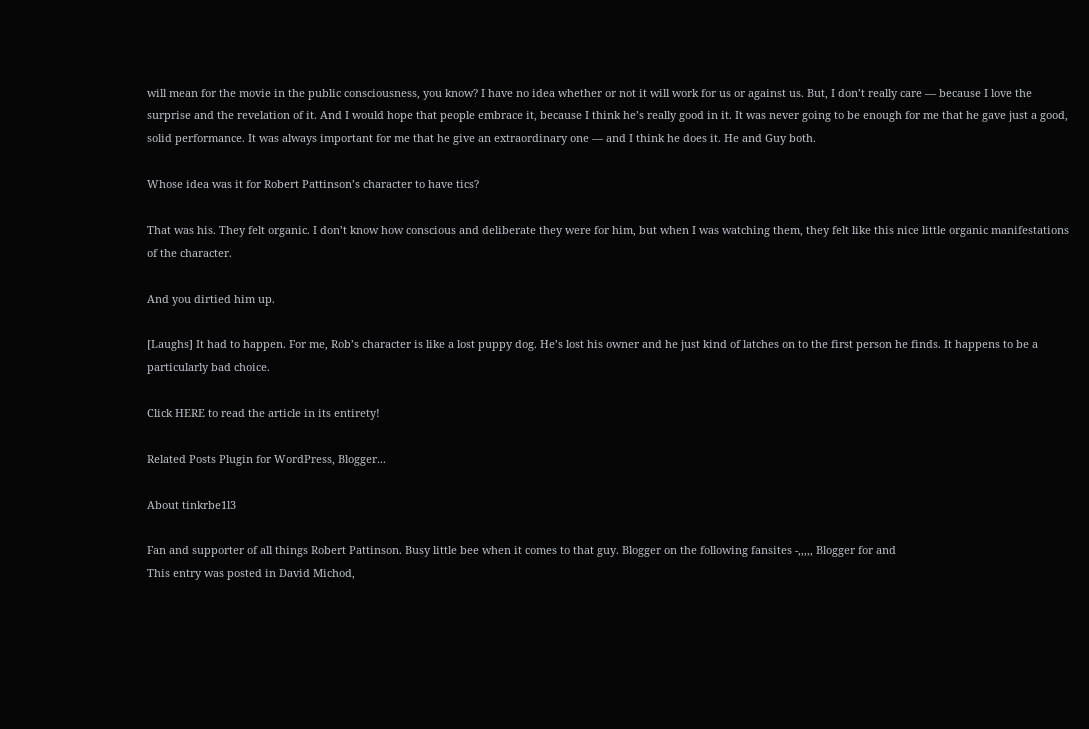will mean for the movie in the public consciousness, you know? I have no idea whether or not it will work for us or against us. But, I don’t really care — because I love the surprise and the revelation of it. And I would hope that people embrace it, because I think he’s really good in it. It was never going to be enough for me that he gave just a good, solid performance. It was always important for me that he give an extraordinary one — and I think he does it. He and Guy both.

Whose idea was it for Robert Pattinson’s character to have tics?

That was his. They felt organic. I don’t know how conscious and deliberate they were for him, but when I was watching them, they felt like this nice little organic manifestations of the character.

And you dirtied him up.

[Laughs] It had to happen. For me, Rob’s character is like a lost puppy dog. He’s lost his owner and he just kind of latches on to the first person he finds. It happens to be a particularly bad choice.

Click HERE to read the article in its entirety!

Related Posts Plugin for WordPress, Blogger...

About tinkrbe1l3

Fan and supporter of all things Robert Pattinson. Busy little bee when it comes to that guy. Blogger on the following fansites -,,,,, Blogger for and
This entry was posted in David Michod,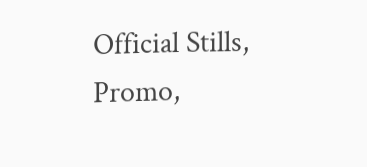Official Stills, Promo,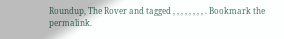Roundup, The Rover and tagged , , , , , , , , . Bookmark the permalink.